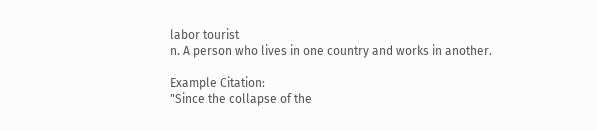labor tourist
n. A person who lives in one country and works in another.

Example Citation:
"Since the collapse of the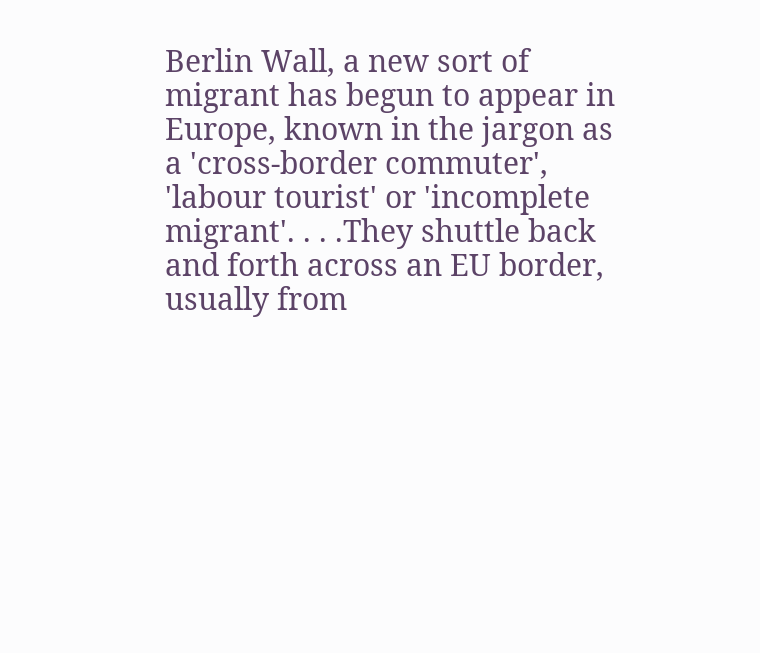Berlin Wall, a new sort of migrant has begun to appear in Europe, known in the jargon as a 'cross-border commuter', 'labour tourist' or 'incomplete migrant'. . . .They shuttle back and forth across an EU border, usually from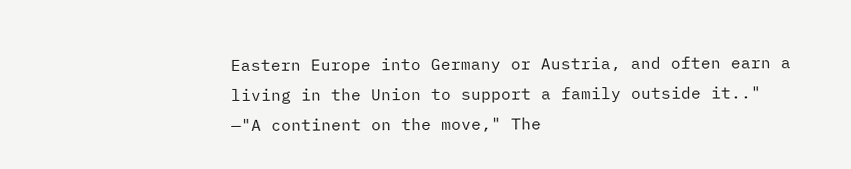Eastern Europe into Germany or Austria, and often earn a living in the Union to support a family outside it.."
—"A continent on the move," The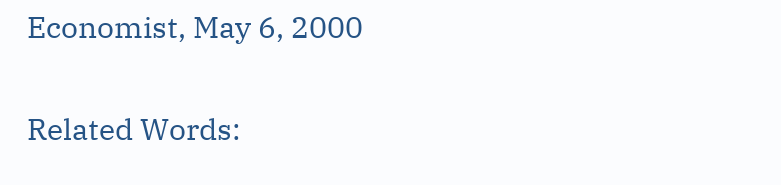Economist, May 6, 2000

Related Words: